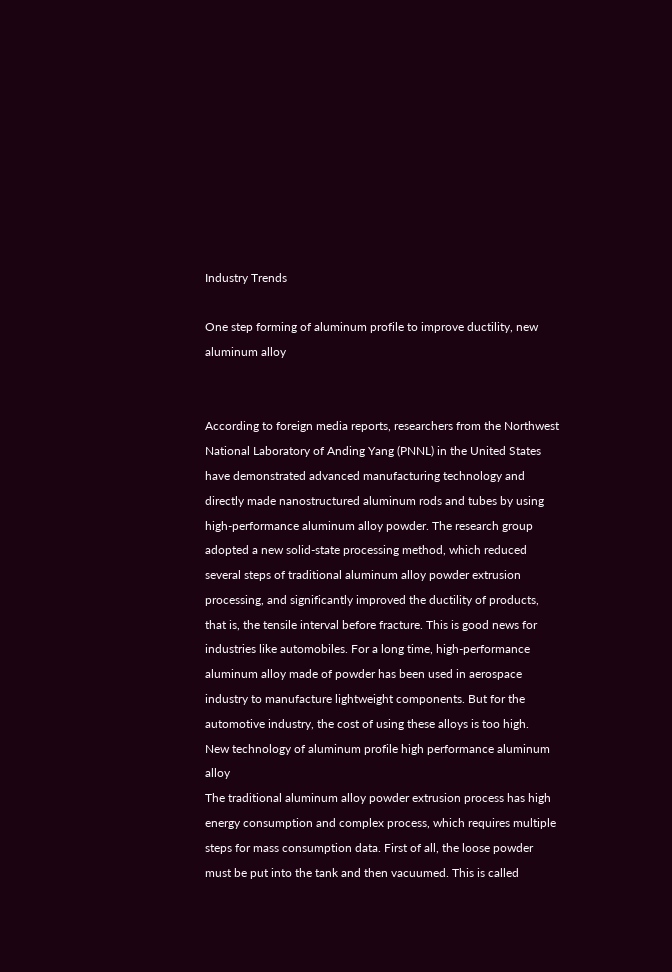Industry Trends

One step forming of aluminum profile to improve ductility, new aluminum alloy


According to foreign media reports, researchers from the Northwest National Laboratory of Anding Yang (PNNL) in the United States have demonstrated advanced manufacturing technology and directly made nanostructured aluminum rods and tubes by using high-performance aluminum alloy powder. The research group adopted a new solid-state processing method, which reduced several steps of traditional aluminum alloy powder extrusion processing, and significantly improved the ductility of products, that is, the tensile interval before fracture. This is good news for industries like automobiles. For a long time, high-performance aluminum alloy made of powder has been used in aerospace industry to manufacture lightweight components. But for the automotive industry, the cost of using these alloys is too high.
New technology of aluminum profile high performance aluminum alloy
The traditional aluminum alloy powder extrusion process has high energy consumption and complex process, which requires multiple steps for mass consumption data. First of all, the loose powder must be put into the tank and then vacuumed. This is called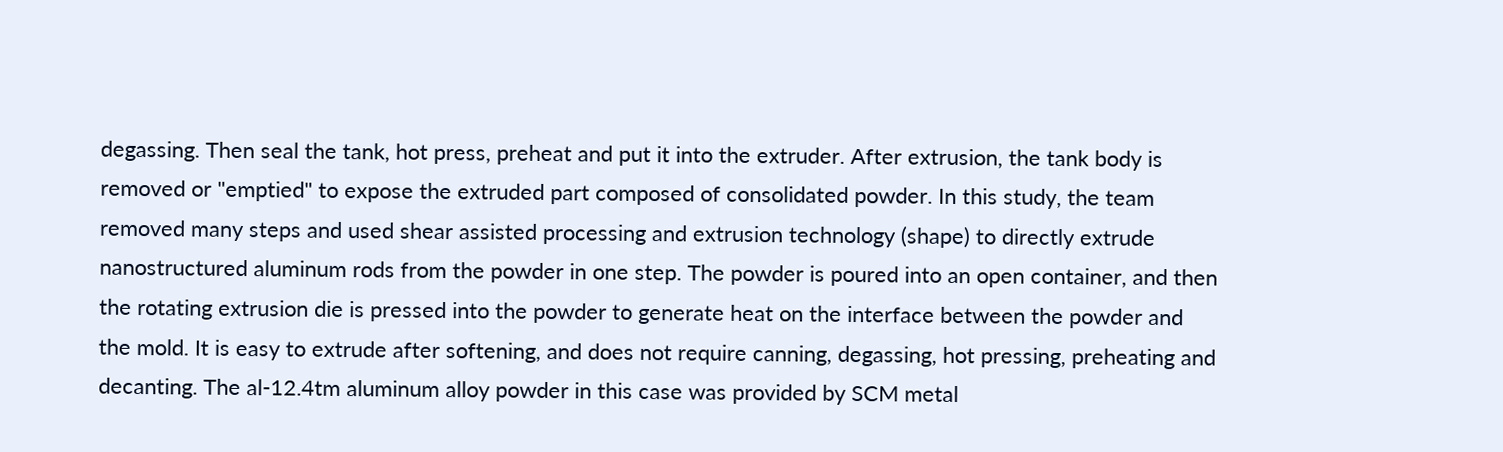degassing. Then seal the tank, hot press, preheat and put it into the extruder. After extrusion, the tank body is removed or "emptied" to expose the extruded part composed of consolidated powder. In this study, the team removed many steps and used shear assisted processing and extrusion technology (shape) to directly extrude nanostructured aluminum rods from the powder in one step. The powder is poured into an open container, and then the rotating extrusion die is pressed into the powder to generate heat on the interface between the powder and the mold. It is easy to extrude after softening, and does not require canning, degassing, hot pressing, preheating and decanting. The al-12.4tm aluminum alloy powder in this case was provided by SCM metal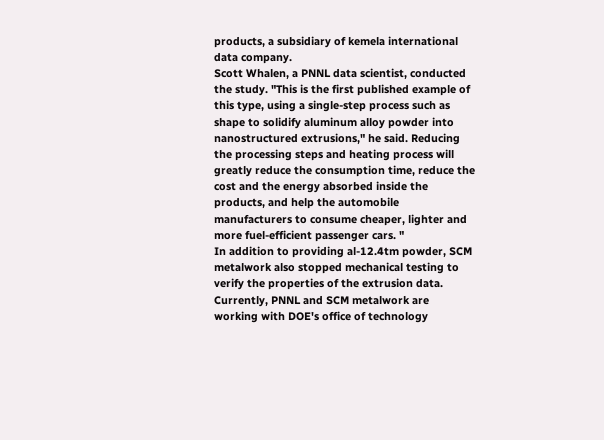products, a subsidiary of kemela international data company.
Scott Whalen, a PNNL data scientist, conducted the study. "This is the first published example of this type, using a single-step process such as shape to solidify aluminum alloy powder into nanostructured extrusions," he said. Reducing the processing steps and heating process will greatly reduce the consumption time, reduce the cost and the energy absorbed inside the products, and help the automobile manufacturers to consume cheaper, lighter and more fuel-efficient passenger cars. "
In addition to providing al-12.4tm powder, SCM metalwork also stopped mechanical testing to verify the properties of the extrusion data. Currently, PNNL and SCM metalwork are working with DOE's office of technology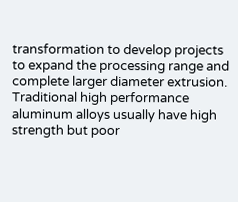transformation to develop projects to expand the processing range and complete larger diameter extrusion.
Traditional high performance aluminum alloys usually have high strength but poor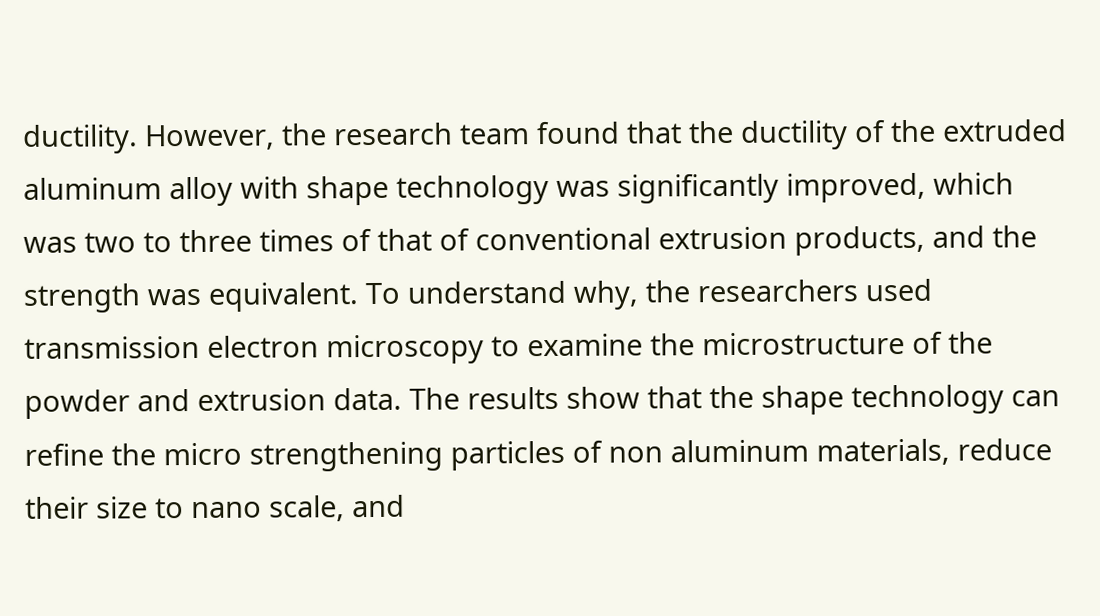ductility. However, the research team found that the ductility of the extruded aluminum alloy with shape technology was significantly improved, which was two to three times of that of conventional extrusion products, and the strength was equivalent. To understand why, the researchers used transmission electron microscopy to examine the microstructure of the powder and extrusion data. The results show that the shape technology can refine the micro strengthening particles of non aluminum materials, reduce their size to nano scale, and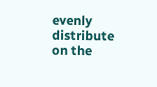evenly distribute on the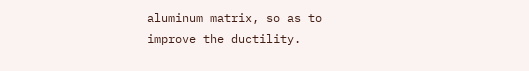aluminum matrix, so as to improve the ductility.